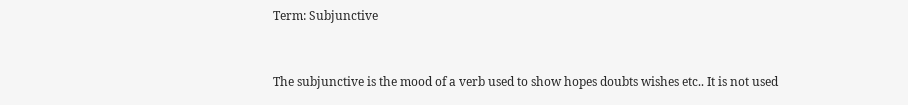Term: Subjunctive


The subjunctive is the mood of a verb used to show hopes doubts wishes etc.. It is not used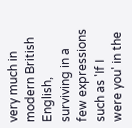very much in modern British English, surviving in a few expressions such as 'If I were you' in the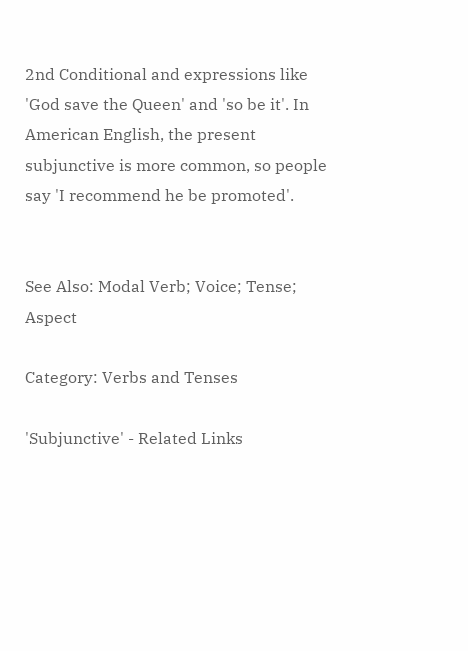2nd Conditional and expressions like 'God save the Queen' and 'so be it'. In American English, the present subjunctive is more common, so people say 'I recommend he be promoted'.


See Also: Modal Verb; Voice; Tense; Aspect

Category: Verbs and Tenses

'Subjunctive' - Related Links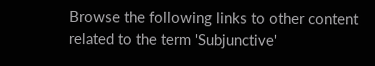Browse the following links to other content related to the term 'Subjunctive'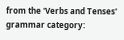from the 'Verbs and Tenses' grammar category: